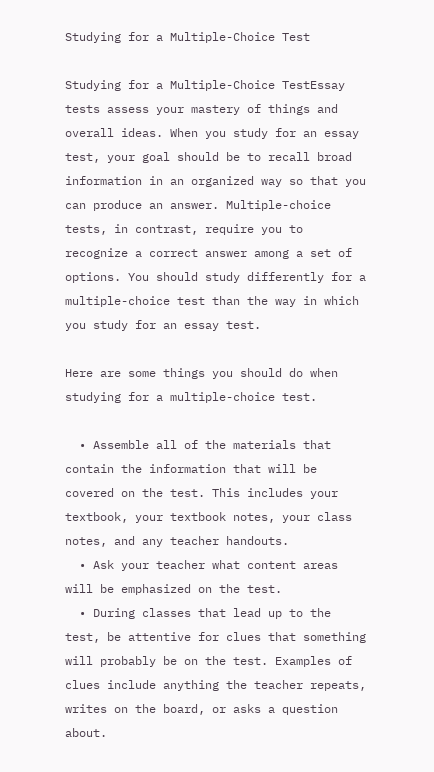Studying for a Multiple-Choice Test

Studying for a Multiple-Choice TestEssay tests assess your mastery of things and overall ideas. When you study for an essay test, your goal should be to recall broad information in an organized way so that you can produce an answer. Multiple-choice tests, in contrast, require you to recognize a correct answer among a set of options. You should study differently for a multiple-choice test than the way in which you study for an essay test.

Here are some things you should do when studying for a multiple-choice test.

  • Assemble all of the materials that contain the information that will be covered on the test. This includes your textbook, your textbook notes, your class notes, and any teacher handouts.
  • Ask your teacher what content areas will be emphasized on the test.
  • During classes that lead up to the test, be attentive for clues that something will probably be on the test. Examples of clues include anything the teacher repeats, writes on the board, or asks a question about.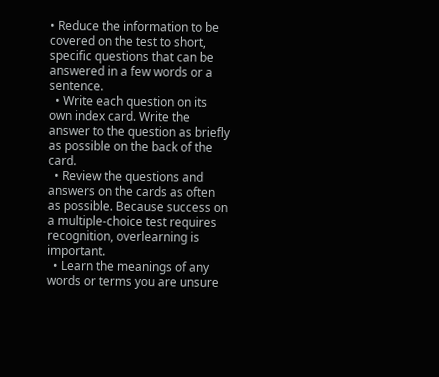• Reduce the information to be covered on the test to short, specific questions that can be answered in a few words or a sentence.
  • Write each question on its own index card. Write the answer to the question as briefly as possible on the back of the card.
  • Review the questions and answers on the cards as often as possible. Because success on a multiple-choice test requires recognition, overlearning is important.
  • Learn the meanings of any words or terms you are unsure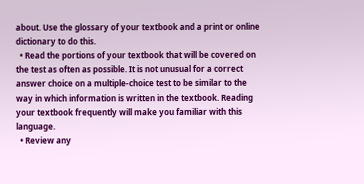about. Use the glossary of your textbook and a print or online dictionary to do this.
  • Read the portions of your textbook that will be covered on the test as often as possible. It is not unusual for a correct answer choice on a multiple-choice test to be similar to the way in which information is written in the textbook. Reading your textbook frequently will make you familiar with this language.
  • Review any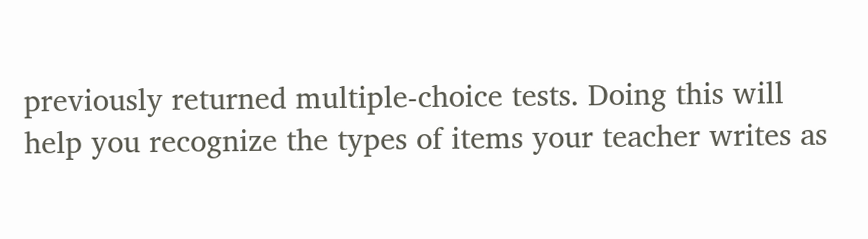previously returned multiple-choice tests. Doing this will help you recognize the types of items your teacher writes as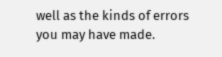well as the kinds of errors you may have made.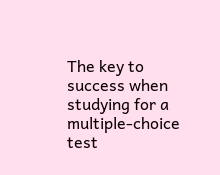The key to success when studying for a multiple-choice test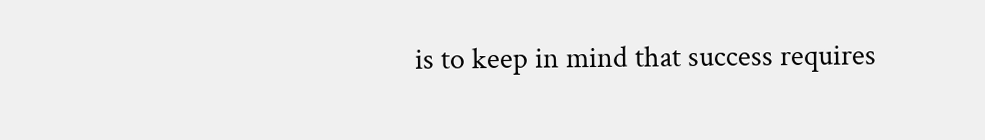is to keep in mind that success requires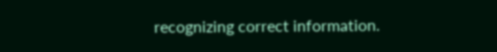recognizing correct information.